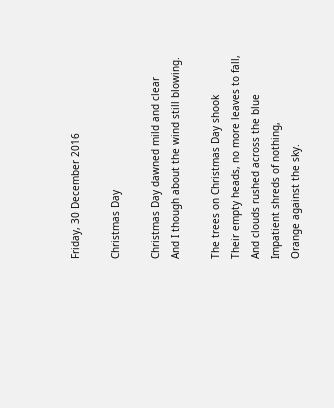Friday, 30 December 2016

Christmas Day

Christmas Day dawned mild and clear
And I though about the wind still blowing.

The trees on Christmas Day shook
Their empty heads, no more leaves to fall,
And clouds rushed across the blue
Impatient shreds of nothing,
Orange against the sky.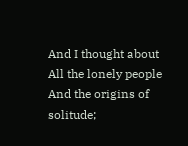And I thought about
All the lonely people
And the origins of solitude;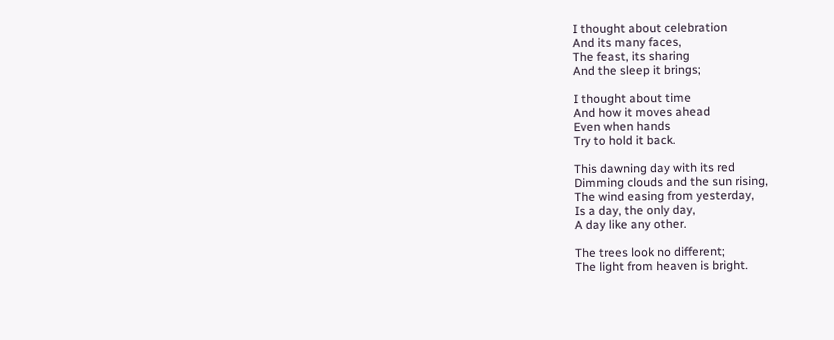I thought about celebration
And its many faces,
The feast, its sharing
And the sleep it brings;

I thought about time
And how it moves ahead
Even when hands
Try to hold it back.

This dawning day with its red
Dimming clouds and the sun rising,
The wind easing from yesterday,
Is a day, the only day,
A day like any other.

The trees look no different;
The light from heaven is bright.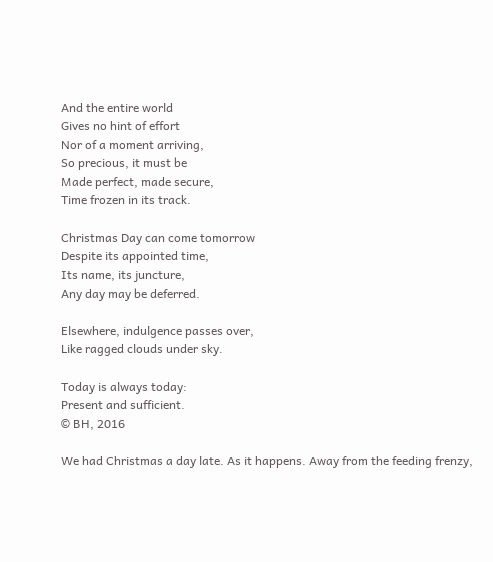And the entire world
Gives no hint of effort
Nor of a moment arriving,
So precious, it must be
Made perfect, made secure,
Time frozen in its track.

Christmas Day can come tomorrow
Despite its appointed time,
Its name, its juncture,
Any day may be deferred.

Elsewhere, indulgence passes over,
Like ragged clouds under sky.

Today is always today:
Present and sufficient.
© BH, 2016

We had Christmas a day late. As it happens. Away from the feeding frenzy,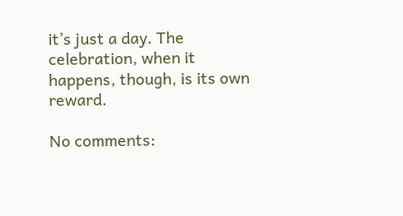it’s just a day. The celebration, when it happens, though, is its own reward.

No comments: